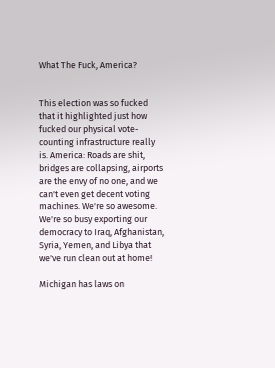What The Fuck, America?


This election was so fucked that it highlighted just how fucked our physical vote-counting infrastructure really is. America: Roads are shit, bridges are collapsing, airports are the envy of no one, and we can't even get decent voting machines. We're so awesome. We're so busy exporting our democracy to Iraq, Afghanistan, Syria, Yemen, and Libya that we've run clean out at home!

Michigan has laws on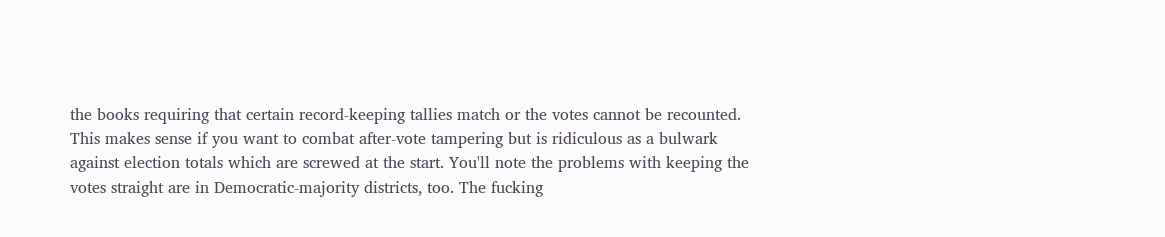the books requiring that certain record-keeping tallies match or the votes cannot be recounted. This makes sense if you want to combat after-vote tampering but is ridiculous as a bulwark against election totals which are screwed at the start. You'll note the problems with keeping the votes straight are in Democratic-majority districts, too. The fucking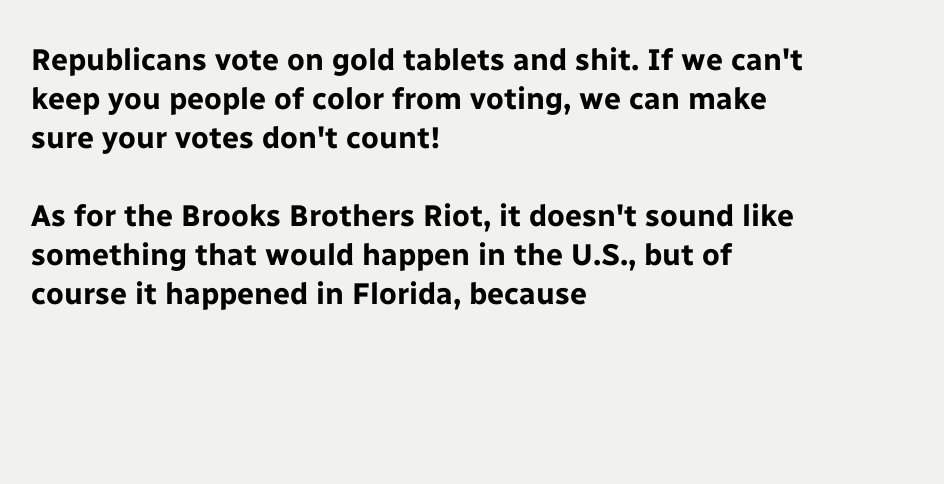Republicans vote on gold tablets and shit. If we can't keep you people of color from voting, we can make sure your votes don't count!

As for the Brooks Brothers Riot, it doesn't sound like something that would happen in the U.S., but of course it happened in Florida, because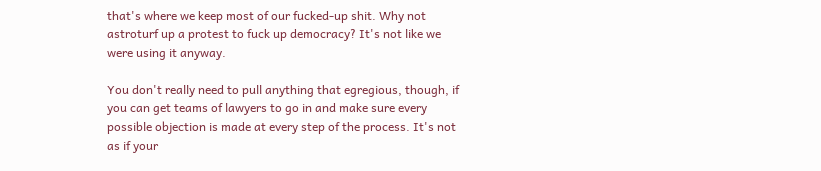that's where we keep most of our fucked-up shit. Why not astroturf up a protest to fuck up democracy? It's not like we were using it anyway.

You don't really need to pull anything that egregious, though, if you can get teams of lawyers to go in and make sure every possible objection is made at every step of the process. It's not as if your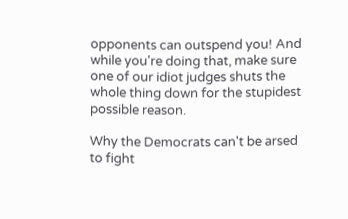opponents can outspend you! And while you're doing that, make sure one of our idiot judges shuts the whole thing down for the stupidest possible reason.

Why the Democrats can't be arsed to fight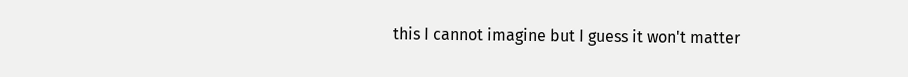this I cannot imagine but I guess it won't matter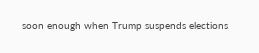soon enough when Trump suspends elections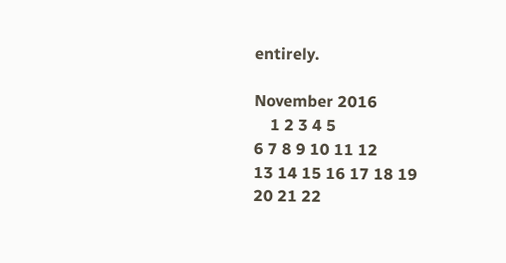entirely.

November 2016
    1 2 3 4 5
6 7 8 9 10 11 12
13 14 15 16 17 18 19
20 21 22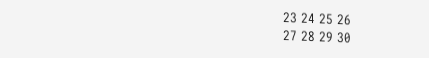23 24 25 26
27 28 29 30